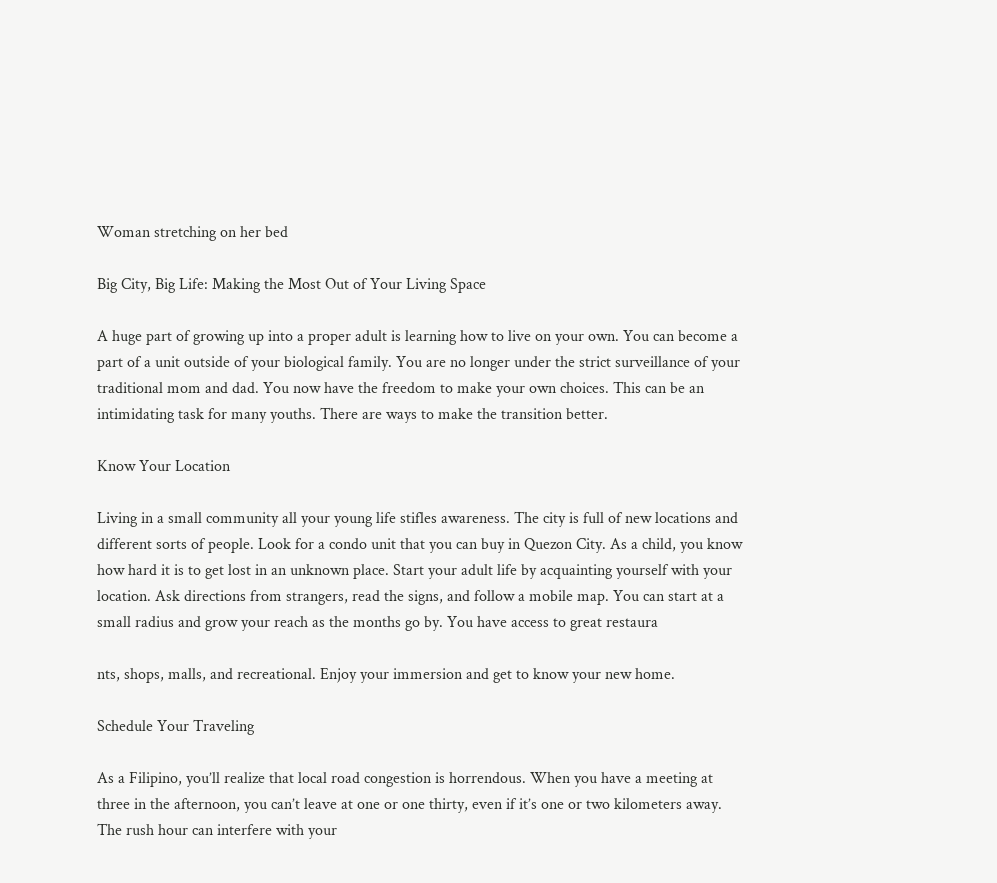Woman stretching on her bed

Big City, Big Life: Making the Most Out of Your Living Space

A huge part of growing up into a proper adult is learning how to live on your own. You can become a part of a unit outside of your biological family. You are no longer under the strict surveillance of your traditional mom and dad. You now have the freedom to make your own choices. This can be an intimidating task for many youths. There are ways to make the transition better.

Know Your Location

Living in a small community all your young life stifles awareness. The city is full of new locations and different sorts of people. Look for a condo unit that you can buy in Quezon City. As a child, you know how hard it is to get lost in an unknown place. Start your adult life by acquainting yourself with your location. Ask directions from strangers, read the signs, and follow a mobile map. You can start at a small radius and grow your reach as the months go by. You have access to great restaura

nts, shops, malls, and recreational. Enjoy your immersion and get to know your new home.

Schedule Your Traveling

As a Filipino, you’ll realize that local road congestion is horrendous. When you have a meeting at three in the afternoon, you can’t leave at one or one thirty, even if it’s one or two kilometers away. The rush hour can interfere with your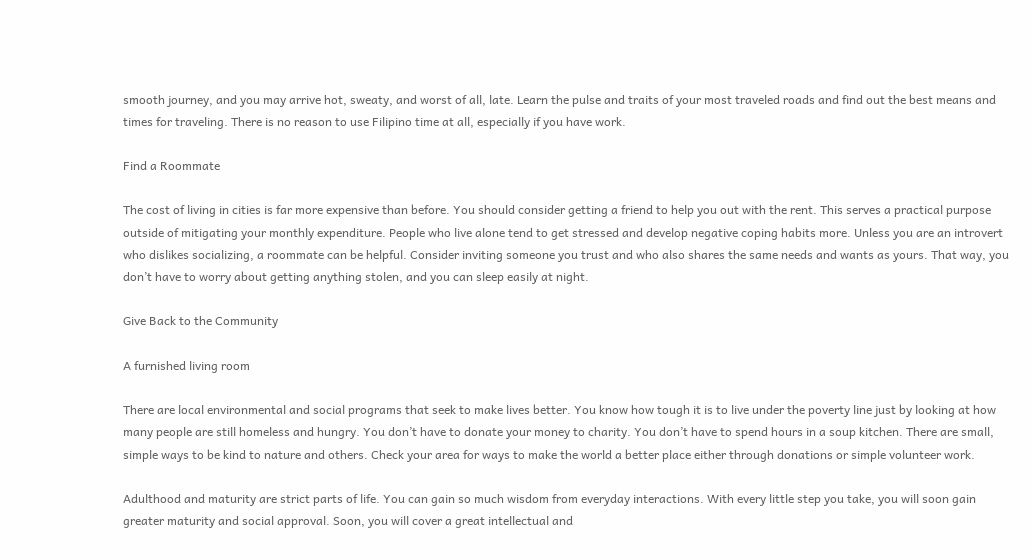smooth journey, and you may arrive hot, sweaty, and worst of all, late. Learn the pulse and traits of your most traveled roads and find out the best means and times for traveling. There is no reason to use Filipino time at all, especially if you have work.

Find a Roommate

The cost of living in cities is far more expensive than before. You should consider getting a friend to help you out with the rent. This serves a practical purpose outside of mitigating your monthly expenditure. People who live alone tend to get stressed and develop negative coping habits more. Unless you are an introvert who dislikes socializing, a roommate can be helpful. Consider inviting someone you trust and who also shares the same needs and wants as yours. That way, you don’t have to worry about getting anything stolen, and you can sleep easily at night.

Give Back to the Community

A furnished living room

There are local environmental and social programs that seek to make lives better. You know how tough it is to live under the poverty line just by looking at how many people are still homeless and hungry. You don’t have to donate your money to charity. You don’t have to spend hours in a soup kitchen. There are small, simple ways to be kind to nature and others. Check your area for ways to make the world a better place either through donations or simple volunteer work.

Adulthood and maturity are strict parts of life. You can gain so much wisdom from everyday interactions. With every little step you take, you will soon gain greater maturity and social approval. Soon, you will cover a great intellectual and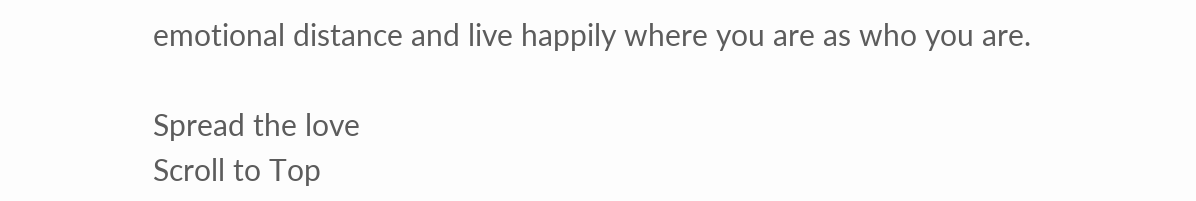emotional distance and live happily where you are as who you are.

Spread the love
Scroll to Top